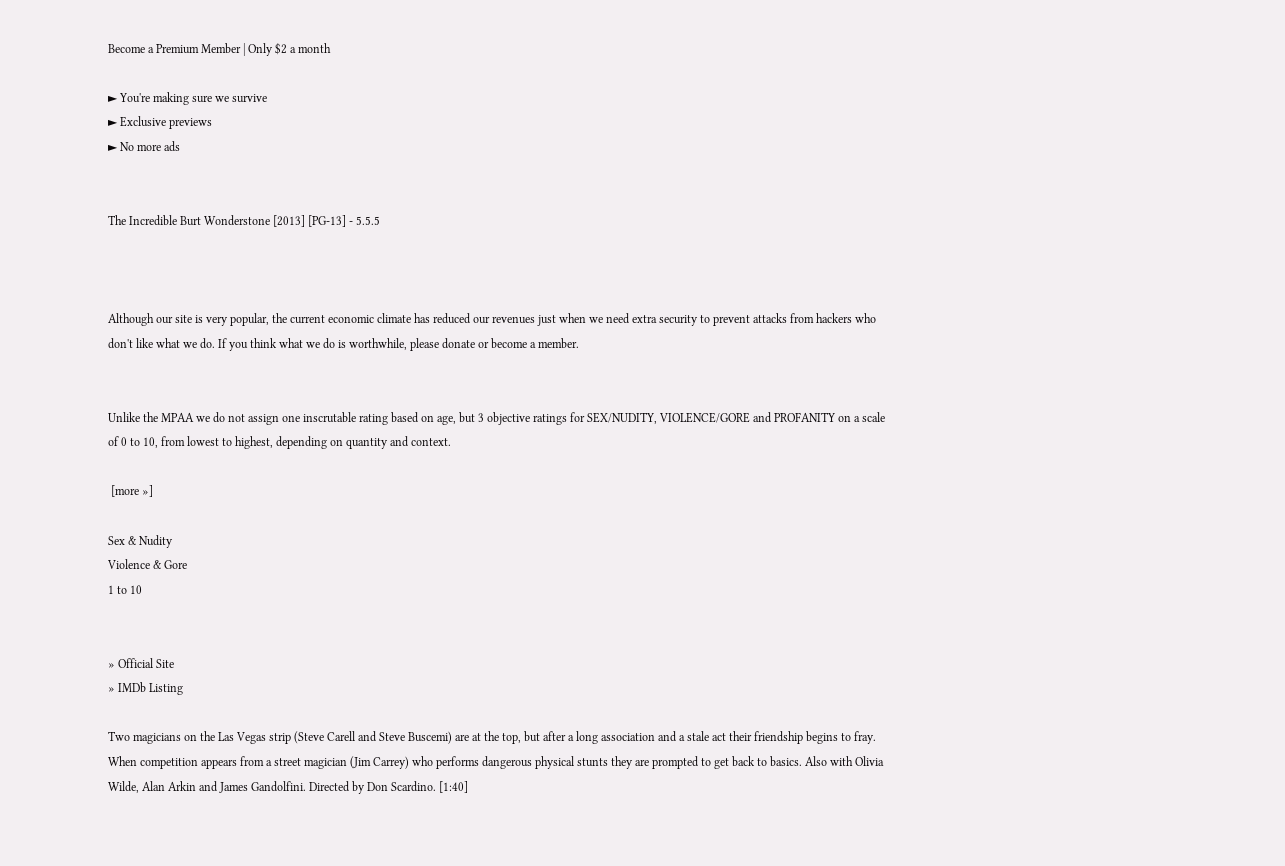Become a Premium Member | Only $2 a month

► You're making sure we survive
► Exclusive previews
► No more ads


The Incredible Burt Wonderstone [2013] [PG-13] - 5.5.5



Although our site is very popular, the current economic climate has reduced our revenues just when we need extra security to prevent attacks from hackers who don't like what we do. If you think what we do is worthwhile, please donate or become a member.


Unlike the MPAA we do not assign one inscrutable rating based on age, but 3 objective ratings for SEX/NUDITY, VIOLENCE/GORE and PROFANITY on a scale of 0 to 10, from lowest to highest, depending on quantity and context.

 [more »]

Sex & Nudity
Violence & Gore
1 to 10


» Official Site
» IMDb Listing

Two magicians on the Las Vegas strip (Steve Carell and Steve Buscemi) are at the top, but after a long association and a stale act their friendship begins to fray. When competition appears from a street magician (Jim Carrey) who performs dangerous physical stunts they are prompted to get back to basics. Also with Olivia Wilde, Alan Arkin and James Gandolfini. Directed by Don Scardino. [1:40]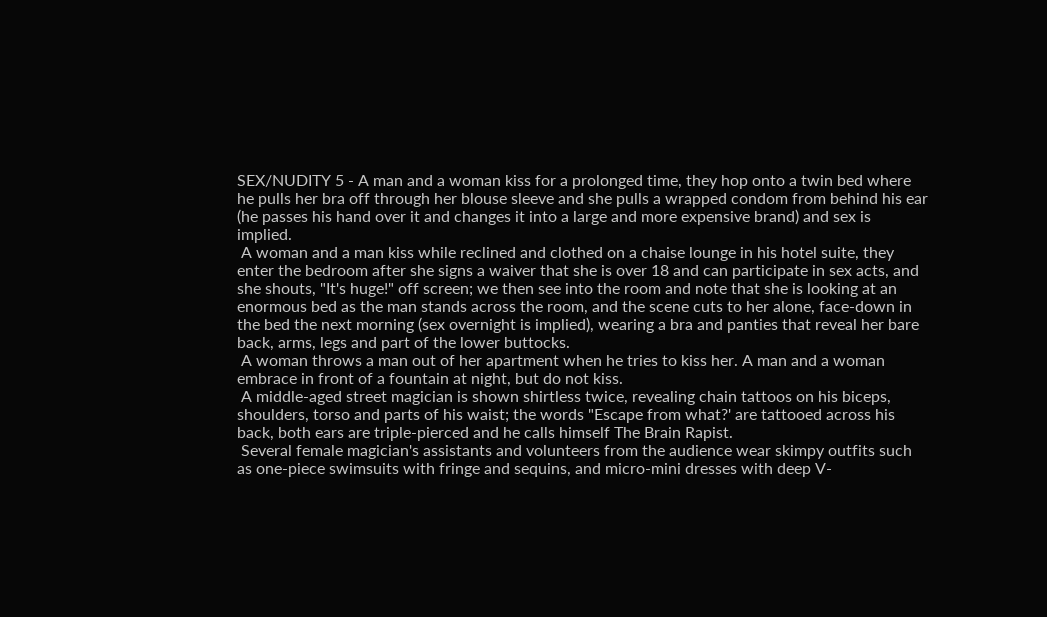SEX/NUDITY 5 - A man and a woman kiss for a prolonged time, they hop onto a twin bed where he pulls her bra off through her blouse sleeve and she pulls a wrapped condom from behind his ear (he passes his hand over it and changes it into a large and more expensive brand) and sex is implied.
 A woman and a man kiss while reclined and clothed on a chaise lounge in his hotel suite, they enter the bedroom after she signs a waiver that she is over 18 and can participate in sex acts, and she shouts, "It's huge!" off screen; we then see into the room and note that she is looking at an enormous bed as the man stands across the room, and the scene cuts to her alone, face-down in the bed the next morning (sex overnight is implied), wearing a bra and panties that reveal her bare back, arms, legs and part of the lower buttocks.
 A woman throws a man out of her apartment when he tries to kiss her. A man and a woman embrace in front of a fountain at night, but do not kiss.
 A middle-aged street magician is shown shirtless twice, revealing chain tattoos on his biceps, shoulders, torso and parts of his waist; the words "Escape from what?' are tattooed across his back, both ears are triple-pierced and he calls himself The Brain Rapist.
 Several female magician's assistants and volunteers from the audience wear skimpy outfits such as one-piece swimsuits with fringe and sequins, and micro-mini dresses with deep V-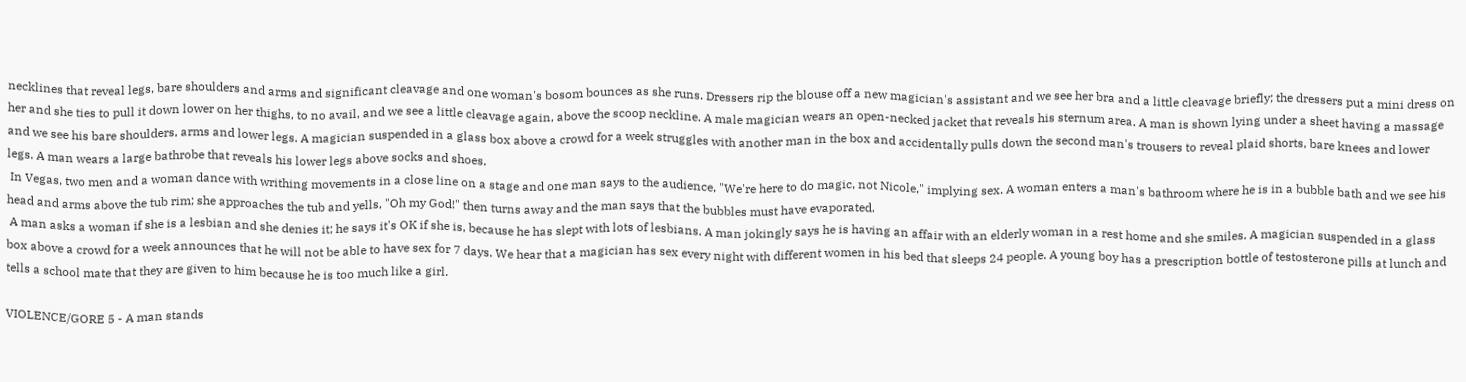necklines that reveal legs, bare shoulders and arms and significant cleavage and one woman's bosom bounces as she runs. Dressers rip the blouse off a new magician's assistant and we see her bra and a little cleavage briefly; the dressers put a mini dress on her and she ties to pull it down lower on her thighs, to no avail, and we see a little cleavage again, above the scoop neckline. A male magician wears an open-necked jacket that reveals his sternum area. A man is shown lying under a sheet having a massage and we see his bare shoulders, arms and lower legs. A magician suspended in a glass box above a crowd for a week struggles with another man in the box and accidentally pulls down the second man's trousers to reveal plaid shorts, bare knees and lower legs. A man wears a large bathrobe that reveals his lower legs above socks and shoes.
 In Vegas, two men and a woman dance with writhing movements in a close line on a stage and one man says to the audience, "We're here to do magic, not Nicole," implying sex. A woman enters a man's bathroom where he is in a bubble bath and we see his head and arms above the tub rim; she approaches the tub and yells, "Oh my God!" then turns away and the man says that the bubbles must have evaporated.
 A man asks a woman if she is a lesbian and she denies it; he says it's OK if she is, because he has slept with lots of lesbians. A man jokingly says he is having an affair with an elderly woman in a rest home and she smiles. A magician suspended in a glass box above a crowd for a week announces that he will not be able to have sex for 7 days. We hear that a magician has sex every night with different women in his bed that sleeps 24 people. A young boy has a prescription bottle of testosterone pills at lunch and tells a school mate that they are given to him because he is too much like a girl.

VIOLENCE/GORE 5 - A man stands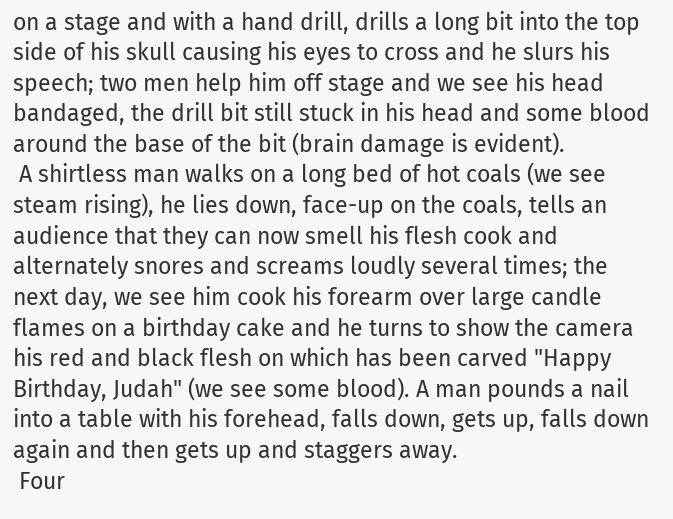on a stage and with a hand drill, drills a long bit into the top side of his skull causing his eyes to cross and he slurs his speech; two men help him off stage and we see his head bandaged, the drill bit still stuck in his head and some blood around the base of the bit (brain damage is evident).
 A shirtless man walks on a long bed of hot coals (we see steam rising), he lies down, face-up on the coals, tells an audience that they can now smell his flesh cook and alternately snores and screams loudly several times; the next day, we see him cook his forearm over large candle flames on a birthday cake and he turns to show the camera his red and black flesh on which has been carved "Happy Birthday, Judah" (we see some blood). A man pounds a nail into a table with his forehead, falls down, gets up, falls down again and then gets up and staggers away.
 Four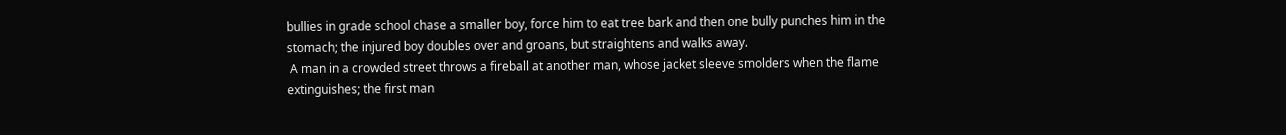bullies in grade school chase a smaller boy, force him to eat tree bark and then one bully punches him in the stomach; the injured boy doubles over and groans, but straightens and walks away.
 A man in a crowded street throws a fireball at another man, whose jacket sleeve smolders when the flame extinguishes; the first man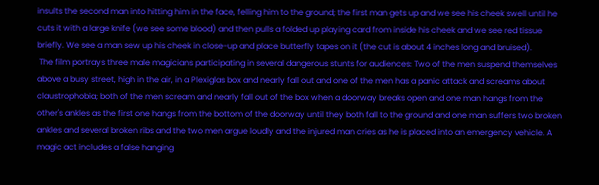insults the second man into hitting him in the face, felling him to the ground; the first man gets up and we see his cheek swell until he cuts it with a large knife (we see some blood) and then pulls a folded up playing card from inside his cheek and we see red tissue briefly. We see a man sew up his cheek in close-up and place butterfly tapes on it (the cut is about 4 inches long and bruised).
 The film portrays three male magicians participating in several dangerous stunts for audiences: Two of the men suspend themselves above a busy street, high in the air, in a Plexiglas box and nearly fall out and one of the men has a panic attack and screams about claustrophobia; both of the men scream and nearly fall out of the box when a doorway breaks open and one man hangs from the other's ankles as the first one hangs from the bottom of the doorway until they both fall to the ground and one man suffers two broken ankles and several broken ribs and the two men argue loudly and the injured man cries as he is placed into an emergency vehicle. A magic act includes a false hanging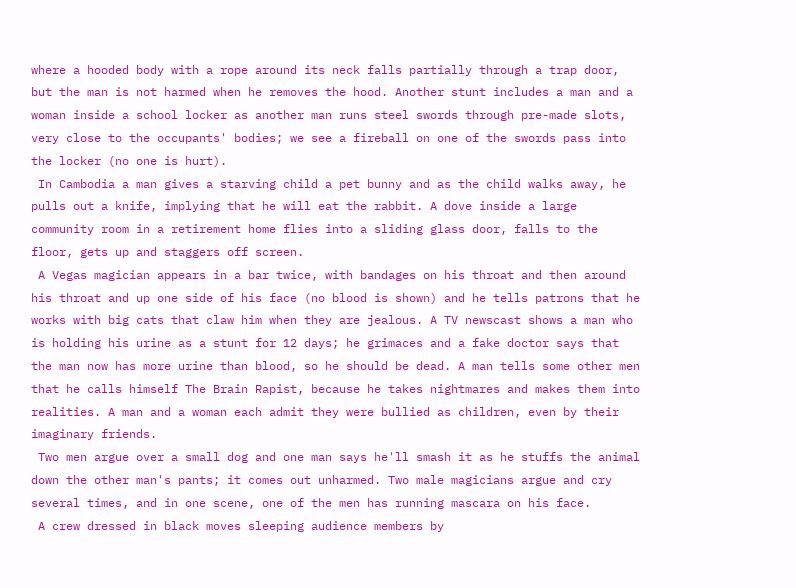where a hooded body with a rope around its neck falls partially through a trap door, but the man is not harmed when he removes the hood. Another stunt includes a man and a woman inside a school locker as another man runs steel swords through pre-made slots, very close to the occupants' bodies; we see a fireball on one of the swords pass into the locker (no one is hurt).
 In Cambodia a man gives a starving child a pet bunny and as the child walks away, he pulls out a knife, implying that he will eat the rabbit. A dove inside a large community room in a retirement home flies into a sliding glass door, falls to the floor, gets up and staggers off screen.
 A Vegas magician appears in a bar twice, with bandages on his throat and then around his throat and up one side of his face (no blood is shown) and he tells patrons that he works with big cats that claw him when they are jealous. A TV newscast shows a man who is holding his urine as a stunt for 12 days; he grimaces and a fake doctor says that the man now has more urine than blood, so he should be dead. A man tells some other men that he calls himself The Brain Rapist, because he takes nightmares and makes them into realities. A man and a woman each admit they were bullied as children, even by their imaginary friends.
 Two men argue over a small dog and one man says he'll smash it as he stuffs the animal down the other man's pants; it comes out unharmed. Two male magicians argue and cry several times, and in one scene, one of the men has running mascara on his face.
 A crew dressed in black moves sleeping audience members by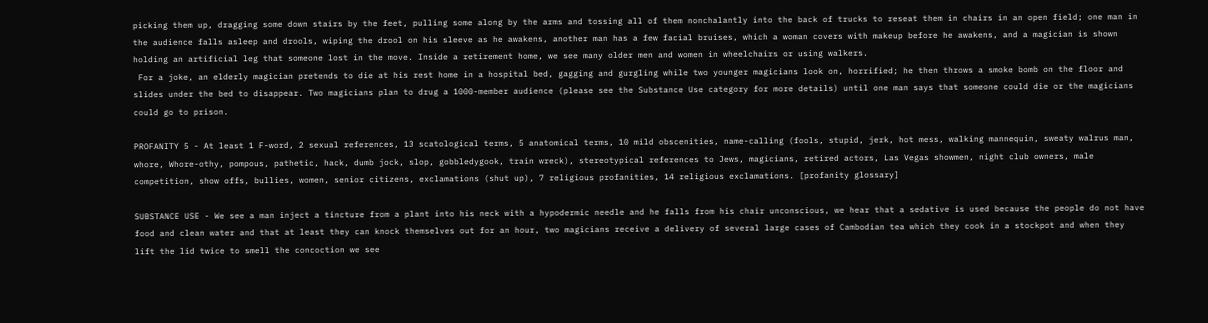picking them up, dragging some down stairs by the feet, pulling some along by the arms and tossing all of them nonchalantly into the back of trucks to reseat them in chairs in an open field; one man in the audience falls asleep and drools, wiping the drool on his sleeve as he awakens, another man has a few facial bruises, which a woman covers with makeup before he awakens, and a magician is shown holding an artificial leg that someone lost in the move. Inside a retirement home, we see many older men and women in wheelchairs or using walkers.
 For a joke, an elderly magician pretends to die at his rest home in a hospital bed, gagging and gurgling while two younger magicians look on, horrified; he then throws a smoke bomb on the floor and slides under the bed to disappear. Two magicians plan to drug a 1000-member audience (please see the Substance Use category for more details) until one man says that someone could die or the magicians could go to prison.

PROFANITY 5 - At least 1 F-word, 2 sexual references, 13 scatological terms, 5 anatomical terms, 10 mild obscenities, name-calling (fools, stupid, jerk, hot mess, walking mannequin, sweaty walrus man, whore, Whore-othy, pompous, pathetic, hack, dumb jock, slop, gobbledygook, train wreck), stereotypical references to Jews, magicians, retired actors, Las Vegas showmen, night club owners, male competition, show offs, bullies, women, senior citizens, exclamations (shut up), 7 religious profanities, 14 religious exclamations. [profanity glossary]

SUBSTANCE USE - We see a man inject a tincture from a plant into his neck with a hypodermic needle and he falls from his chair unconscious, we hear that a sedative is used because the people do not have food and clean water and that at least they can knock themselves out for an hour, two magicians receive a delivery of several large cases of Cambodian tea which they cook in a stockpot and when they lift the lid twice to smell the concoction we see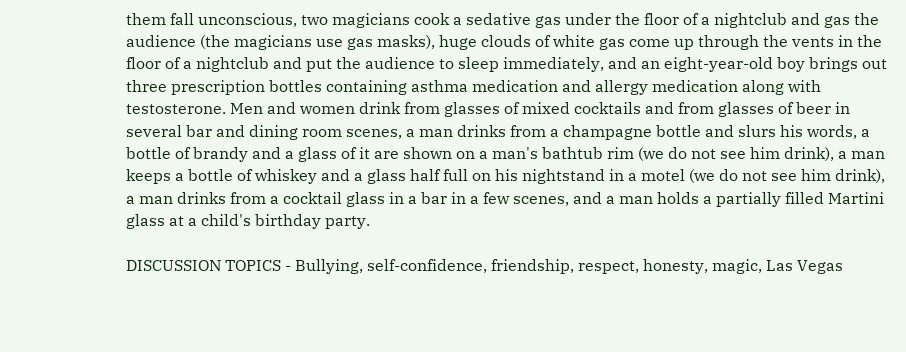them fall unconscious, two magicians cook a sedative gas under the floor of a nightclub and gas the audience (the magicians use gas masks), huge clouds of white gas come up through the vents in the floor of a nightclub and put the audience to sleep immediately, and an eight-year-old boy brings out three prescription bottles containing asthma medication and allergy medication along with testosterone. Men and women drink from glasses of mixed cocktails and from glasses of beer in several bar and dining room scenes, a man drinks from a champagne bottle and slurs his words, a bottle of brandy and a glass of it are shown on a man's bathtub rim (we do not see him drink), a man keeps a bottle of whiskey and a glass half full on his nightstand in a motel (we do not see him drink), a man drinks from a cocktail glass in a bar in a few scenes, and a man holds a partially filled Martini glass at a child's birthday party.

DISCUSSION TOPICS - Bullying, self-confidence, friendship, respect, honesty, magic, Las Vegas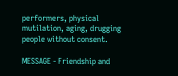performers, physical mutilation, aging, drugging people without consent.

MESSAGE - Friendship and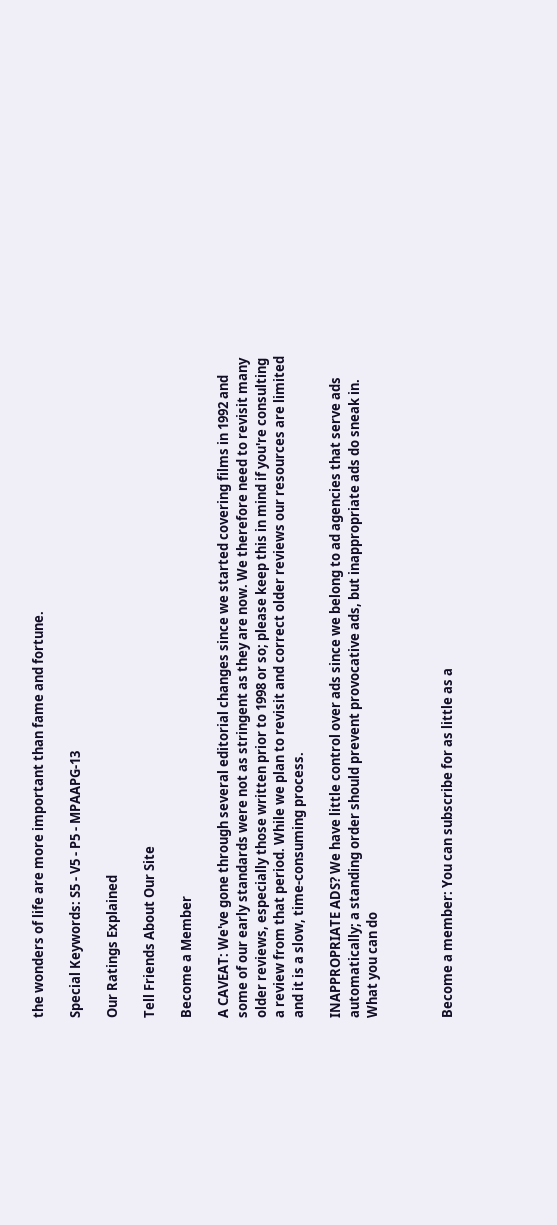the wonders of life are more important than fame and fortune.

Special Keywords: S5 - V5 - P5 - MPAAPG-13

Our Ratings Explained

Tell Friends About Our Site

Become a Member

A CAVEAT: We've gone through several editorial changes since we started covering films in 1992 and some of our early standards were not as stringent as they are now. We therefore need to revisit many older reviews, especially those written prior to 1998 or so; please keep this in mind if you're consulting a review from that period. While we plan to revisit and correct older reviews our resources are limited and it is a slow, time-consuming process.

INAPPROPRIATE ADS? We have little control over ads since we belong to ad agencies that serve ads automatically; a standing order should prevent provocative ads, but inappropriate ads do sneak in.
What you can do



Become a member: You can subscribe for as little as a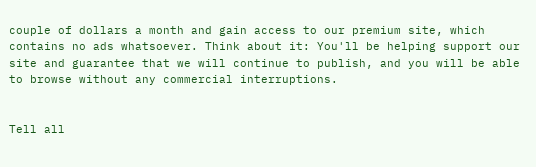couple of dollars a month and gain access to our premium site, which contains no ads whatsoever. Think about it: You'll be helping support our site and guarantee that we will continue to publish, and you will be able to browse without any commercial interruptions.


Tell all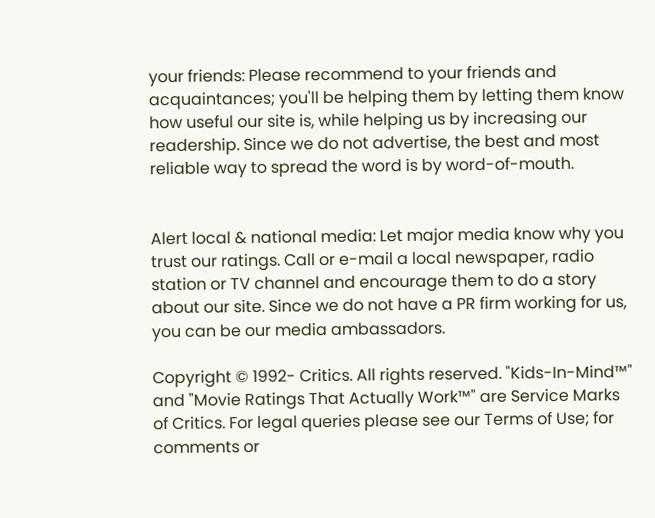your friends: Please recommend to your friends and acquaintances; you'll be helping them by letting them know how useful our site is, while helping us by increasing our readership. Since we do not advertise, the best and most reliable way to spread the word is by word-of-mouth.


Alert local & national media: Let major media know why you trust our ratings. Call or e-mail a local newspaper, radio station or TV channel and encourage them to do a story about our site. Since we do not have a PR firm working for us, you can be our media ambassadors.

Copyright © 1992- Critics. All rights reserved. "Kids-In-Mind™" and "Movie Ratings That Actually Work™" are Service Marks of Critics. For legal queries please see our Terms of Use; for comments or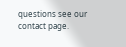questions see our contact page.